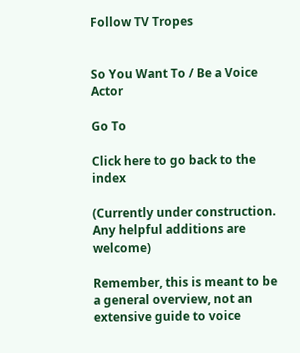Follow TV Tropes


So You Want To / Be a Voice Actor

Go To

Click here to go back to the index

(Currently under construction. Any helpful additions are welcome)

Remember, this is meant to be a general overview, not an extensive guide to voice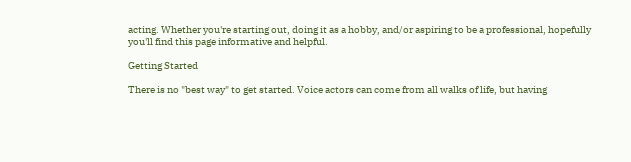acting. Whether you're starting out, doing it as a hobby, and/or aspiring to be a professional, hopefully you'll find this page informative and helpful.

Getting Started

There is no "best way" to get started. Voice actors can come from all walks of life, but having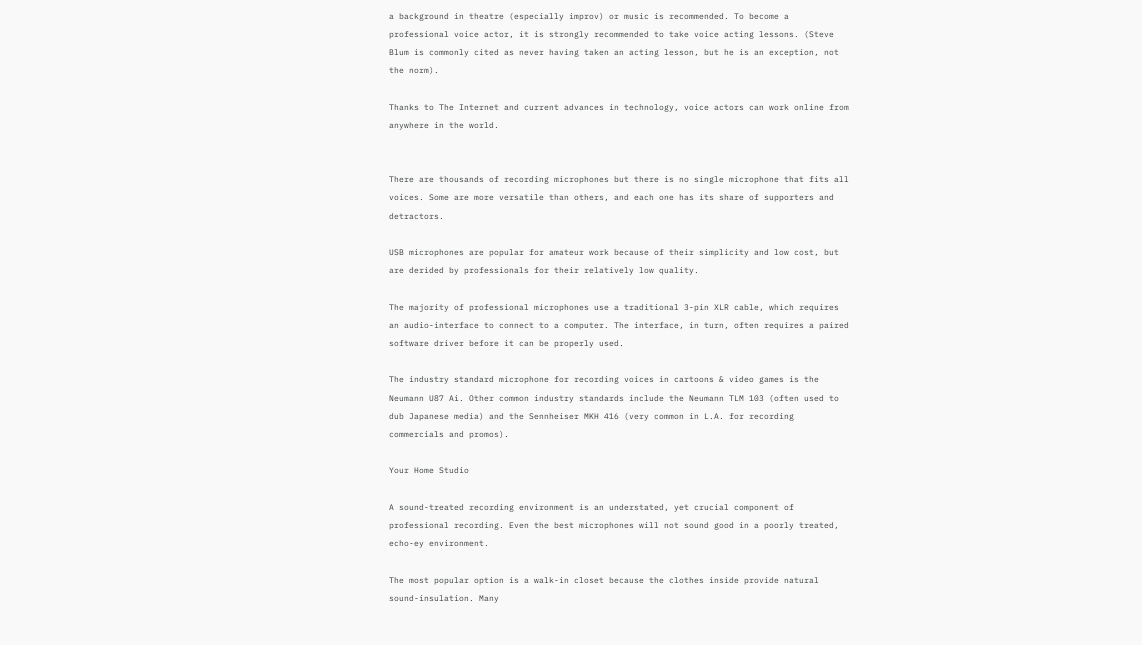a background in theatre (especially improv) or music is recommended. To become a professional voice actor, it is strongly recommended to take voice acting lessons. (Steve Blum is commonly cited as never having taken an acting lesson, but he is an exception, not the norm).

Thanks to The Internet and current advances in technology, voice actors can work online from anywhere in the world.


There are thousands of recording microphones but there is no single microphone that fits all voices. Some are more versatile than others, and each one has its share of supporters and detractors.

USB microphones are popular for amateur work because of their simplicity and low cost, but are derided by professionals for their relatively low quality.

The majority of professional microphones use a traditional 3-pin XLR cable, which requires an audio-interface to connect to a computer. The interface, in turn, often requires a paired software driver before it can be properly used.

The industry standard microphone for recording voices in cartoons & video games is the Neumann U87 Ai. Other common industry standards include the Neumann TLM 103 (often used to dub Japanese media) and the Sennheiser MKH 416 (very common in L.A. for recording commercials and promos).

Your Home Studio

A sound-treated recording environment is an understated, yet crucial component of professional recording. Even the best microphones will not sound good in a poorly treated, echo-ey environment.

The most popular option is a walk-in closet because the clothes inside provide natural sound-insulation. Many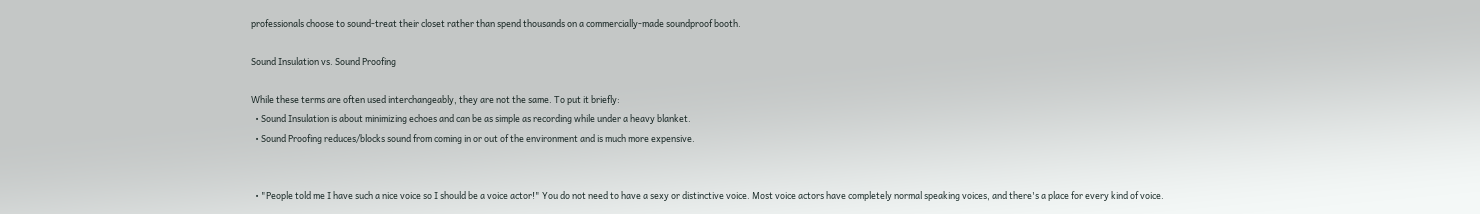professionals choose to sound-treat their closet rather than spend thousands on a commercially-made soundproof booth.

Sound Insulation vs. Sound Proofing

While these terms are often used interchangeably, they are not the same. To put it briefly:
  • Sound Insulation is about minimizing echoes and can be as simple as recording while under a heavy blanket.
  • Sound Proofing reduces/blocks sound from coming in or out of the environment and is much more expensive.


  • "People told me I have such a nice voice so I should be a voice actor!" You do not need to have a sexy or distinctive voice. Most voice actors have completely normal speaking voices, and there's a place for every kind of voice.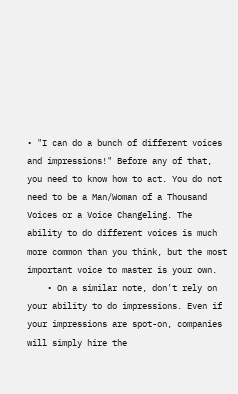• "I can do a bunch of different voices and impressions!" Before any of that, you need to know how to act. You do not need to be a Man/Woman of a Thousand Voices or a Voice Changeling. The ability to do different voices is much more common than you think, but the most important voice to master is your own.
    • On a similar note, don't rely on your ability to do impressions. Even if your impressions are spot-on, companies will simply hire the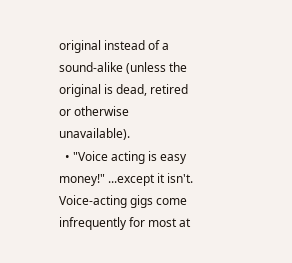original instead of a sound-alike (unless the original is dead, retired or otherwise unavailable).
  • "Voice acting is easy money!" ...except it isn't. Voice-acting gigs come infrequently for most at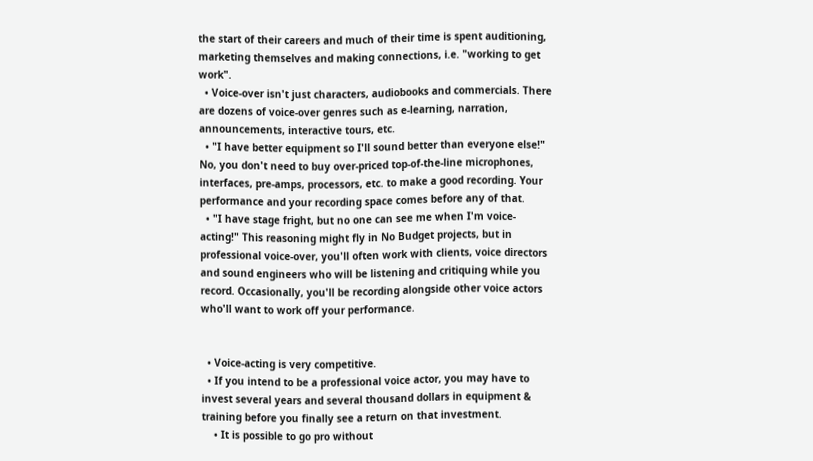the start of their careers and much of their time is spent auditioning, marketing themselves and making connections, i.e. "working to get work".
  • Voice-over isn't just characters, audiobooks and commercials. There are dozens of voice-over genres such as e-learning, narration, announcements, interactive tours, etc.
  • "I have better equipment so I'll sound better than everyone else!" No, you don't need to buy over-priced top-of-the-line microphones, interfaces, pre-amps, processors, etc. to make a good recording. Your performance and your recording space comes before any of that.
  • "I have stage fright, but no one can see me when I'm voice-acting!" This reasoning might fly in No Budget projects, but in professional voice-over, you'll often work with clients, voice directors and sound engineers who will be listening and critiquing while you record. Occasionally, you'll be recording alongside other voice actors who'll want to work off your performance.


  • Voice-acting is very competitive.
  • If you intend to be a professional voice actor, you may have to invest several years and several thousand dollars in equipment & training before you finally see a return on that investment.
    • It is possible to go pro without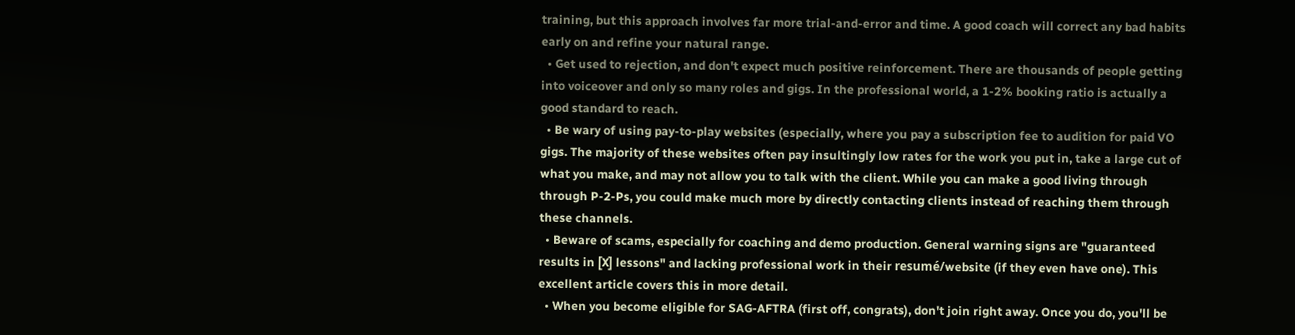training, but this approach involves far more trial-and-error and time. A good coach will correct any bad habits early on and refine your natural range.
  • Get used to rejection, and don't expect much positive reinforcement. There are thousands of people getting into voiceover and only so many roles and gigs. In the professional world, a 1-2% booking ratio is actually a good standard to reach.
  • Be wary of using pay-to-play websites (especially, where you pay a subscription fee to audition for paid VO gigs. The majority of these websites often pay insultingly low rates for the work you put in, take a large cut of what you make, and may not allow you to talk with the client. While you can make a good living through through P-2-Ps, you could make much more by directly contacting clients instead of reaching them through these channels.
  • Beware of scams, especially for coaching and demo production. General warning signs are "guaranteed results in [X] lessons" and lacking professional work in their resumé/website (if they even have one). This excellent article covers this in more detail.
  • When you become eligible for SAG-AFTRA (first off, congrats), don't join right away. Once you do, you'll be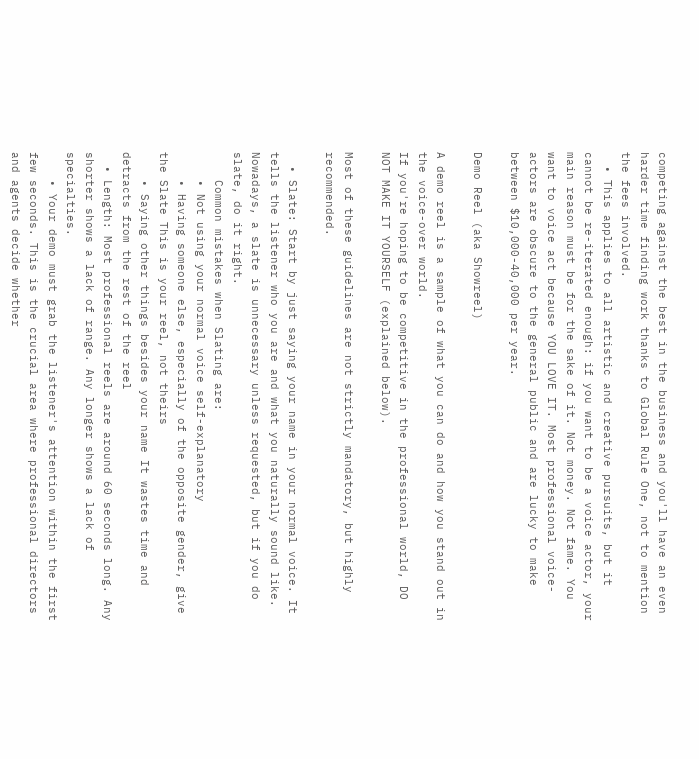competing against the best in the business and you'll have an even harder time finding work thanks to Global Rule One, not to mention the fees involved.
  • This applies to all artistic and creative pursuits, but it cannot be re-iterated enough: if you want to be a voice actor, your main reason must be for the sake of it. Not money. Not fame. You want to voice act because YOU LOVE IT. Most professional voice-actors are obscure to the general public and are lucky to make between $10,000-40,000 per year.

Demo Reel (aka Showreel)

A demo reel is a sample of what you can do and how you stand out in the voice-over world.
If you're hoping to be competitive in the professional world, DO NOT MAKE IT YOURSELF (explained below).

Most of these guidelines are not strictly mandatory, but highly recommended.

  • Slate: Start by just saying your name in your normal voice. It tells the listener who you are and what you naturally sound like. Nowadays, a slate is unnecessary unless requested, but if you do slate, do it right.
    Common mistakes when Slating are:
    • Not using your normal voice self-explanatory
    • Having someone else, especially of the opposite gender, give the Slate This is your reel, not theirs
    • Saying other things besides your name It wastes time and detracts from the rest of the reel
  • Length: Most professional reels are around 60 seconds long. Any shorter shows a lack of range. Any longer shows a lack of specialties.
    • Your demo must grab the listener's attention within the first few seconds. This is the crucial area where professional directors and agents decide whether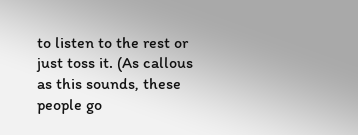to listen to the rest or just toss it. (As callous as this sounds, these people go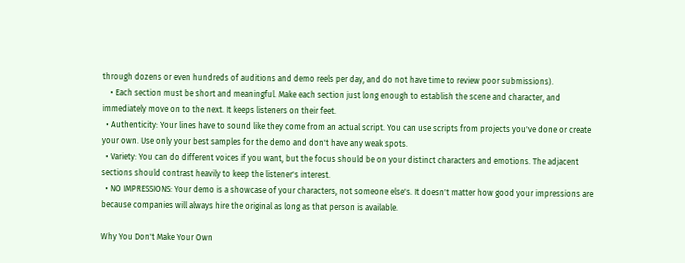through dozens or even hundreds of auditions and demo reels per day, and do not have time to review poor submissions).
    • Each section must be short and meaningful. Make each section just long enough to establish the scene and character, and immediately move on to the next. It keeps listeners on their feet.
  • Authenticity: Your lines have to sound like they come from an actual script. You can use scripts from projects you've done or create your own. Use only your best samples for the demo and don't have any weak spots.
  • Variety: You can do different voices if you want, but the focus should be on your distinct characters and emotions. The adjacent sections should contrast heavily to keep the listener's interest.
  • NO IMPRESSIONS: Your demo is a showcase of your characters, not someone else's. It doesn't matter how good your impressions are because companies will always hire the original as long as that person is available.

Why You Don't Make Your Own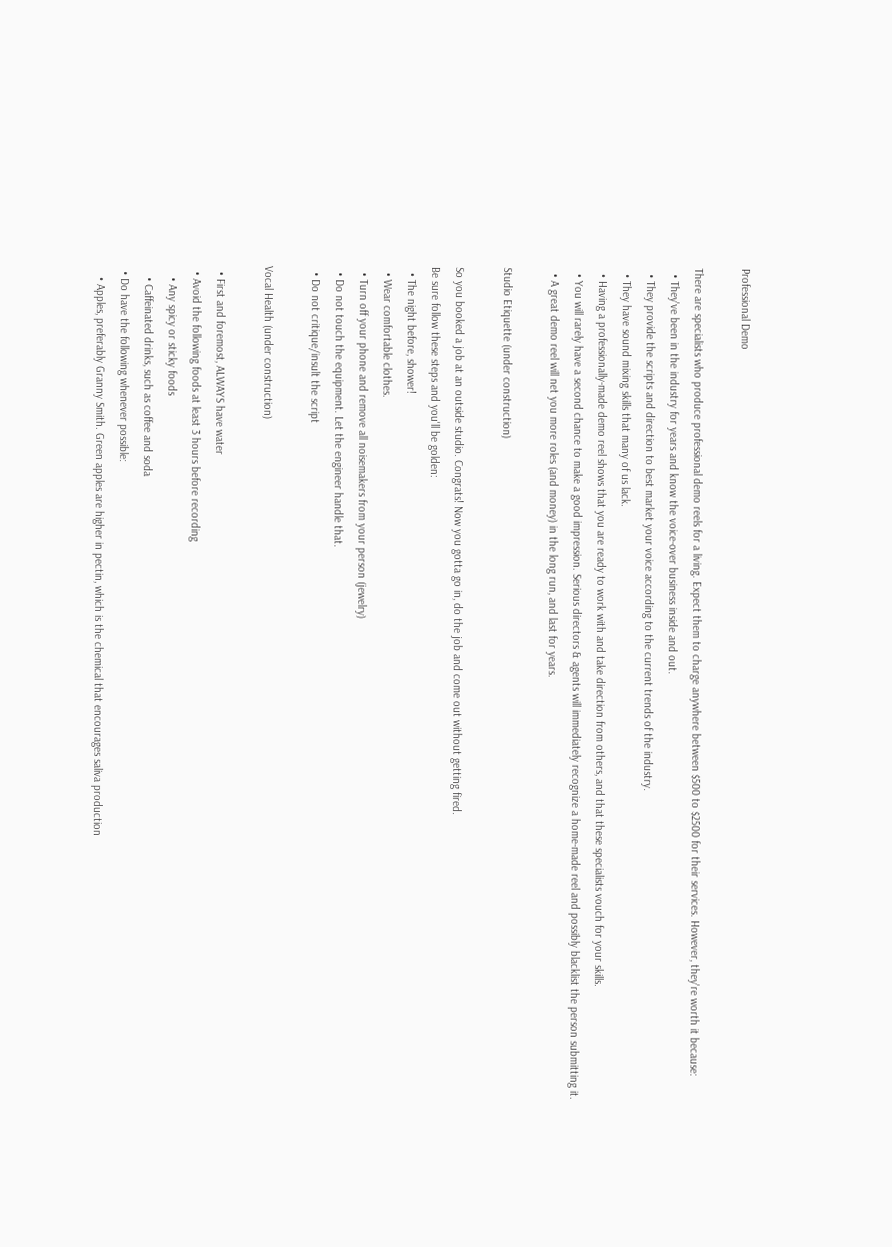Professional Demo

There are specialists who produce professional demo reels for a living. Expect them to charge anywhere between $500 to $2500 for their services. However, they're worth it because:
  • They've been in the industry for years and know the voice-over business inside and out.
  • They provide the scripts and direction to best market your voice according to the current trends of the industry.
  • They have sound mixing skills that many of us lack.
  • Having a professionally-made demo reel shows that you are ready to work with and take direction from others, and that these specialists vouch for your skills.
  • You will rarely have a second chance to make a good impression. Serious directors & agents will immediately recognize a home-made reel and possibly blacklist the person submitting it.
  • A great demo reel will net you more roles (and money) in the long run, and last for years.

Studio Etiquette (under construction)

So you booked a job at an outside studio. Congrats! Now you gotta go in, do the job and come out without getting fired.
Be sure follow these steps and you'll be golden:
  • The night before, shower!
  • Wear comfortable clothes.
  • Turn off your phone and remove all noisemakers from your person (jewelry)
  • Do not touch the equipment. Let the engineer handle that.
  • Do not critique/insult the script

Vocal Health (under construction)

  • First and foremost, ALWAYS have water
  • Avoid the following foods at least 3 hours before recording
    • Any spicy or sticky foods
    • Caffeinated drinks, such as coffee and soda
  • Do have the following whenever possible:
    • Apples, preferably Granny Smith. Green apples are higher in pectin, which is the chemical that encourages saliva production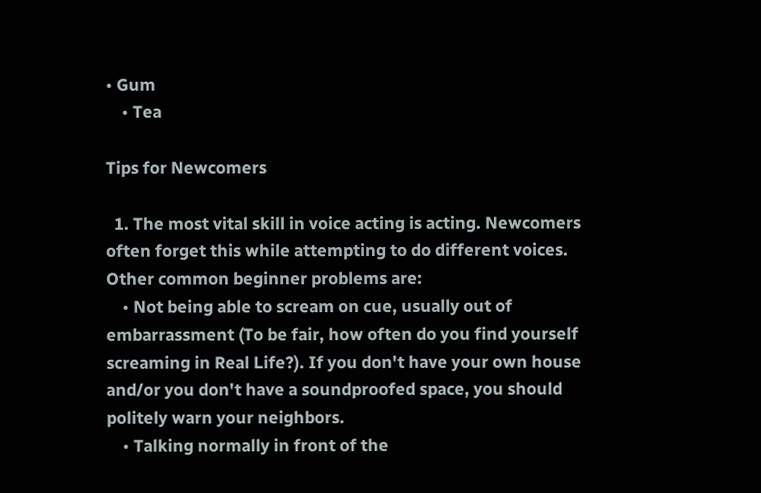• Gum
    • Tea

Tips for Newcomers

  1. The most vital skill in voice acting is acting. Newcomers often forget this while attempting to do different voices. Other common beginner problems are:
    • Not being able to scream on cue, usually out of embarrassment (To be fair, how often do you find yourself screaming in Real Life?). If you don't have your own house and/or you don't have a soundproofed space, you should politely warn your neighbors.
    • Talking normally in front of the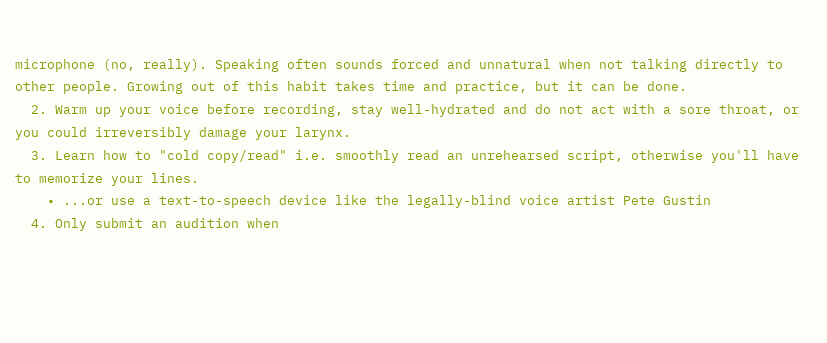microphone (no, really). Speaking often sounds forced and unnatural when not talking directly to other people. Growing out of this habit takes time and practice, but it can be done.
  2. Warm up your voice before recording, stay well-hydrated and do not act with a sore throat, or you could irreversibly damage your larynx.
  3. Learn how to "cold copy/read" i.e. smoothly read an unrehearsed script, otherwise you'll have to memorize your lines.
    • ...or use a text-to-speech device like the legally-blind voice artist Pete Gustin
  4. Only submit an audition when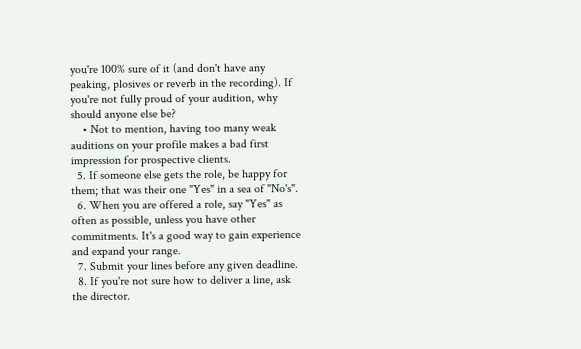you're 100% sure of it (and don't have any peaking, plosives or reverb in the recording). If you're not fully proud of your audition, why should anyone else be?
    • Not to mention, having too many weak auditions on your profile makes a bad first impression for prospective clients.
  5. If someone else gets the role, be happy for them; that was their one "Yes" in a sea of "No's".
  6. When you are offered a role, say "Yes" as often as possible, unless you have other commitments. It's a good way to gain experience and expand your range.
  7. Submit your lines before any given deadline.
  8. If you're not sure how to deliver a line, ask the director.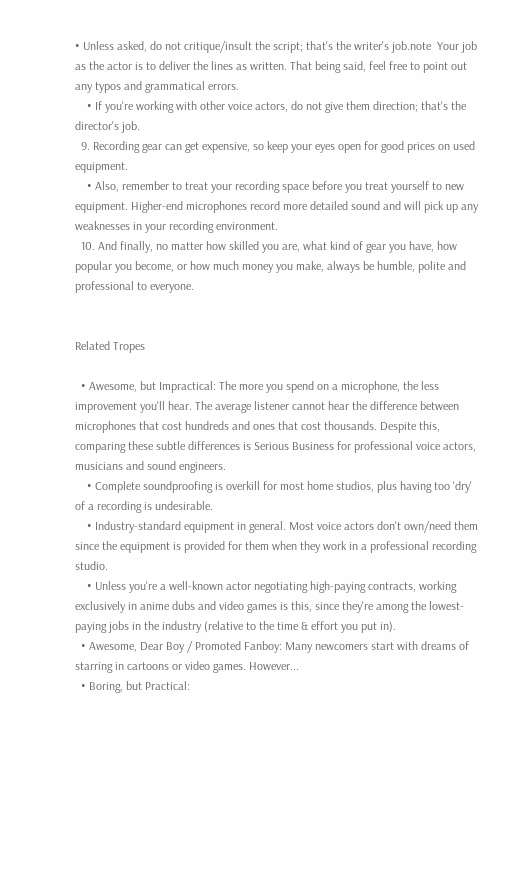• Unless asked, do not critique/insult the script; that's the writer's job.note  Your job as the actor is to deliver the lines as written. That being said, feel free to point out any typos and grammatical errors.
    • If you're working with other voice actors, do not give them direction; that's the director's job.
  9. Recording gear can get expensive, so keep your eyes open for good prices on used equipment.
    • Also, remember to treat your recording space before you treat yourself to new equipment. Higher-end microphones record more detailed sound and will pick up any weaknesses in your recording environment.
  10. And finally, no matter how skilled you are, what kind of gear you have, how popular you become, or how much money you make, always be humble, polite and professional to everyone.


Related Tropes

  • Awesome, but Impractical: The more you spend on a microphone, the less improvement you'll hear. The average listener cannot hear the difference between microphones that cost hundreds and ones that cost thousands. Despite this, comparing these subtle differences is Serious Business for professional voice actors, musicians and sound engineers.
    • Complete soundproofing is overkill for most home studios, plus having too 'dry' of a recording is undesirable.
    • Industry-standard equipment in general. Most voice actors don't own/need them since the equipment is provided for them when they work in a professional recording studio.
    • Unless you're a well-known actor negotiating high-paying contracts, working exclusively in anime dubs and video games is this, since they're among the lowest-paying jobs in the industry (relative to the time & effort you put in).
  • Awesome, Dear Boy / Promoted Fanboy: Many newcomers start with dreams of starring in cartoons or video games. However...
  • Boring, but Practical: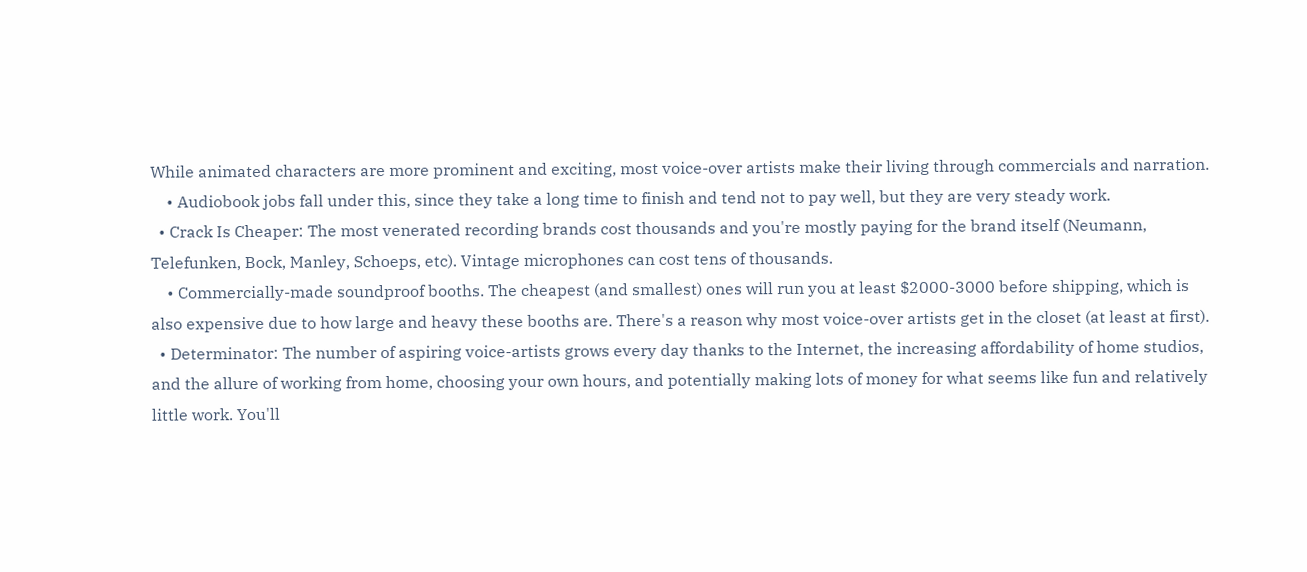While animated characters are more prominent and exciting, most voice-over artists make their living through commercials and narration.
    • Audiobook jobs fall under this, since they take a long time to finish and tend not to pay well, but they are very steady work.
  • Crack Is Cheaper: The most venerated recording brands cost thousands and you're mostly paying for the brand itself (Neumann, Telefunken, Bock, Manley, Schoeps, etc). Vintage microphones can cost tens of thousands.
    • Commercially-made soundproof booths. The cheapest (and smallest) ones will run you at least $2000-3000 before shipping, which is also expensive due to how large and heavy these booths are. There's a reason why most voice-over artists get in the closet (at least at first).
  • Determinator: The number of aspiring voice-artists grows every day thanks to the Internet, the increasing affordability of home studios, and the allure of working from home, choosing your own hours, and potentially making lots of money for what seems like fun and relatively little work. You'll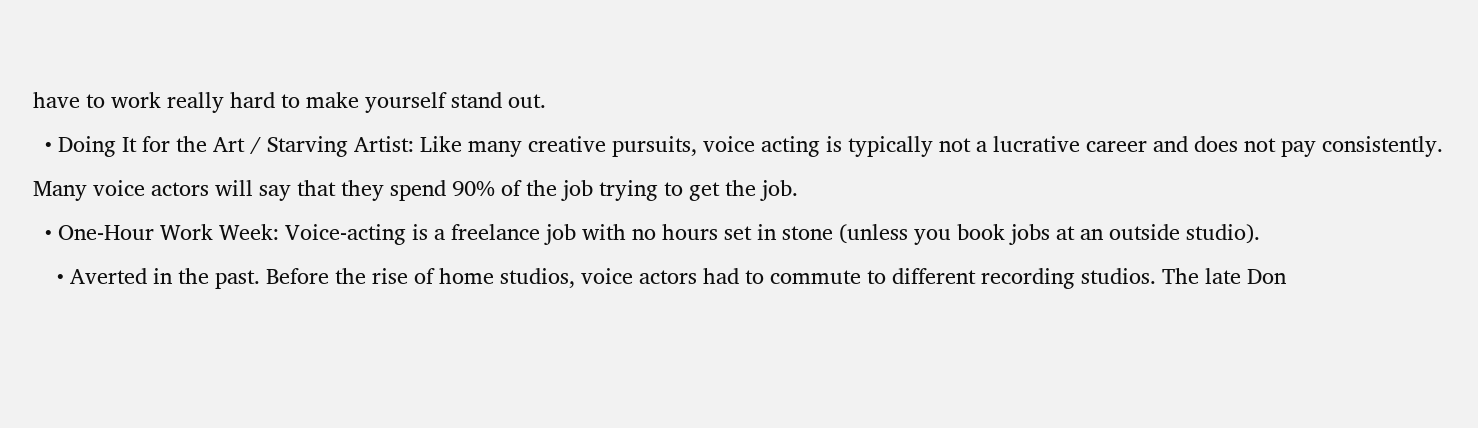have to work really hard to make yourself stand out.
  • Doing It for the Art / Starving Artist: Like many creative pursuits, voice acting is typically not a lucrative career and does not pay consistently. Many voice actors will say that they spend 90% of the job trying to get the job.
  • One-Hour Work Week: Voice-acting is a freelance job with no hours set in stone (unless you book jobs at an outside studio).
    • Averted in the past. Before the rise of home studios, voice actors had to commute to different recording studios. The late Don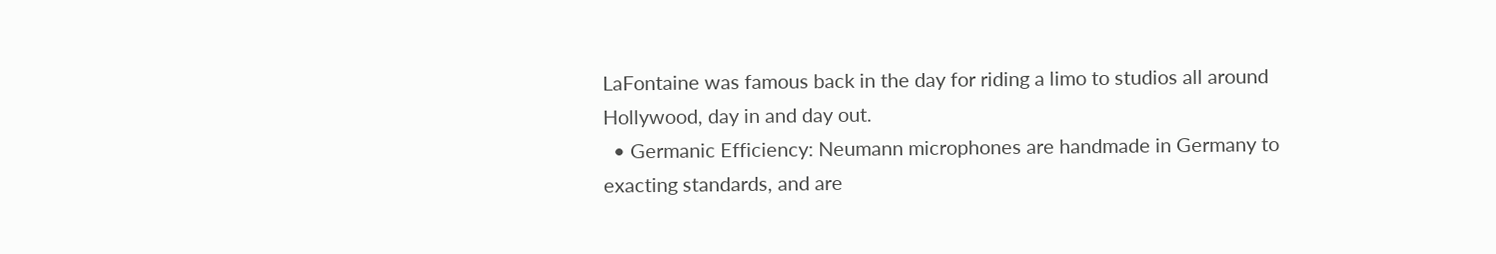LaFontaine was famous back in the day for riding a limo to studios all around Hollywood, day in and day out.
  • Germanic Efficiency: Neumann microphones are handmade in Germany to exacting standards, and are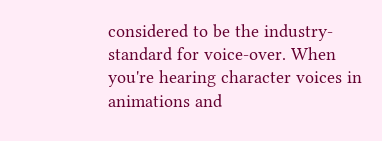considered to be the industry-standard for voice-over. When you're hearing character voices in animations and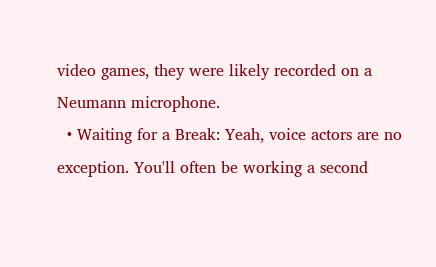video games, they were likely recorded on a Neumann microphone.
  • Waiting for a Break: Yeah, voice actors are no exception. You'll often be working a second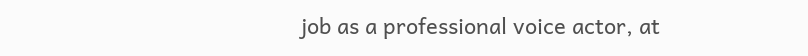job as a professional voice actor, at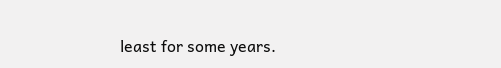least for some years.